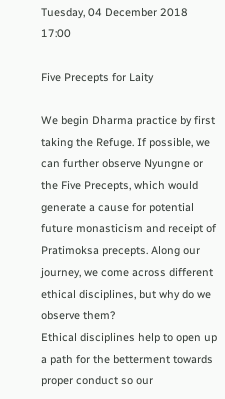Tuesday, 04 December 2018 17:00

Five Precepts for Laity

We begin Dharma practice by first taking the Refuge. If possible, we can further observe Nyungne or the Five Precepts, which would generate a cause for potential future monasticism and receipt of Pratimoksa precepts. Along our journey, we come across different ethical disciplines, but why do we observe them?
Ethical disciplines help to open up a path for the betterment towards proper conduct so our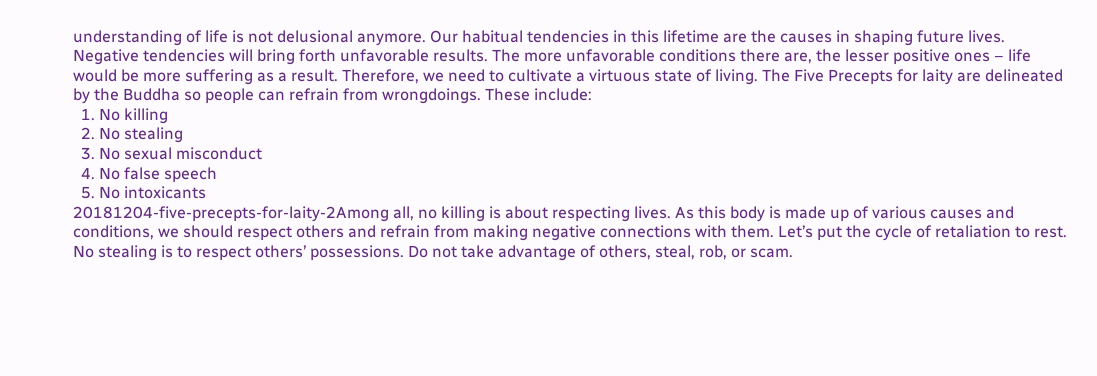understanding of life is not delusional anymore. Our habitual tendencies in this lifetime are the causes in shaping future lives. Negative tendencies will bring forth unfavorable results. The more unfavorable conditions there are, the lesser positive ones – life would be more suffering as a result. Therefore, we need to cultivate a virtuous state of living. The Five Precepts for laity are delineated by the Buddha so people can refrain from wrongdoings. These include:
  1. No killing
  2. No stealing
  3. No sexual misconduct
  4. No false speech
  5. No intoxicants
20181204-five-precepts-for-laity-2Among all, no killing is about respecting lives. As this body is made up of various causes and conditions, we should respect others and refrain from making negative connections with them. Let’s put the cycle of retaliation to rest. No stealing is to respect others’ possessions. Do not take advantage of others, steal, rob, or scam.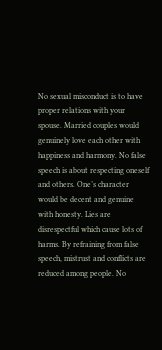No sexual misconduct is to have proper relations with your spouse. Married couples would genuinely love each other with happiness and harmony. No false speech is about respecting oneself and others. One’s character would be decent and genuine with honesty. Lies are disrespectful which cause lots of harms. By refraining from false speech, mistrust and conflicts are reduced among people. No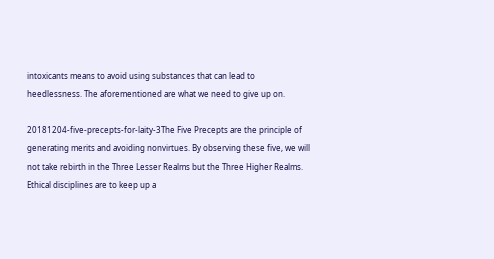intoxicants means to avoid using substances that can lead to heedlessness. The aforementioned are what we need to give up on.

20181204-five-precepts-for-laity-3The Five Precepts are the principle of generating merits and avoiding nonvirtues. By observing these five, we will not take rebirth in the Three Lesser Realms but the Three Higher Realms. Ethical disciplines are to keep up a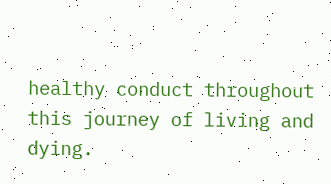healthy conduct throughout this journey of living and dying.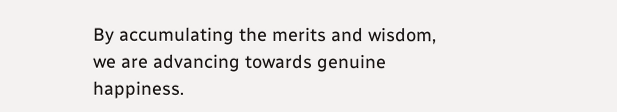By accumulating the merits and wisdom, we are advancing towards genuine happiness.